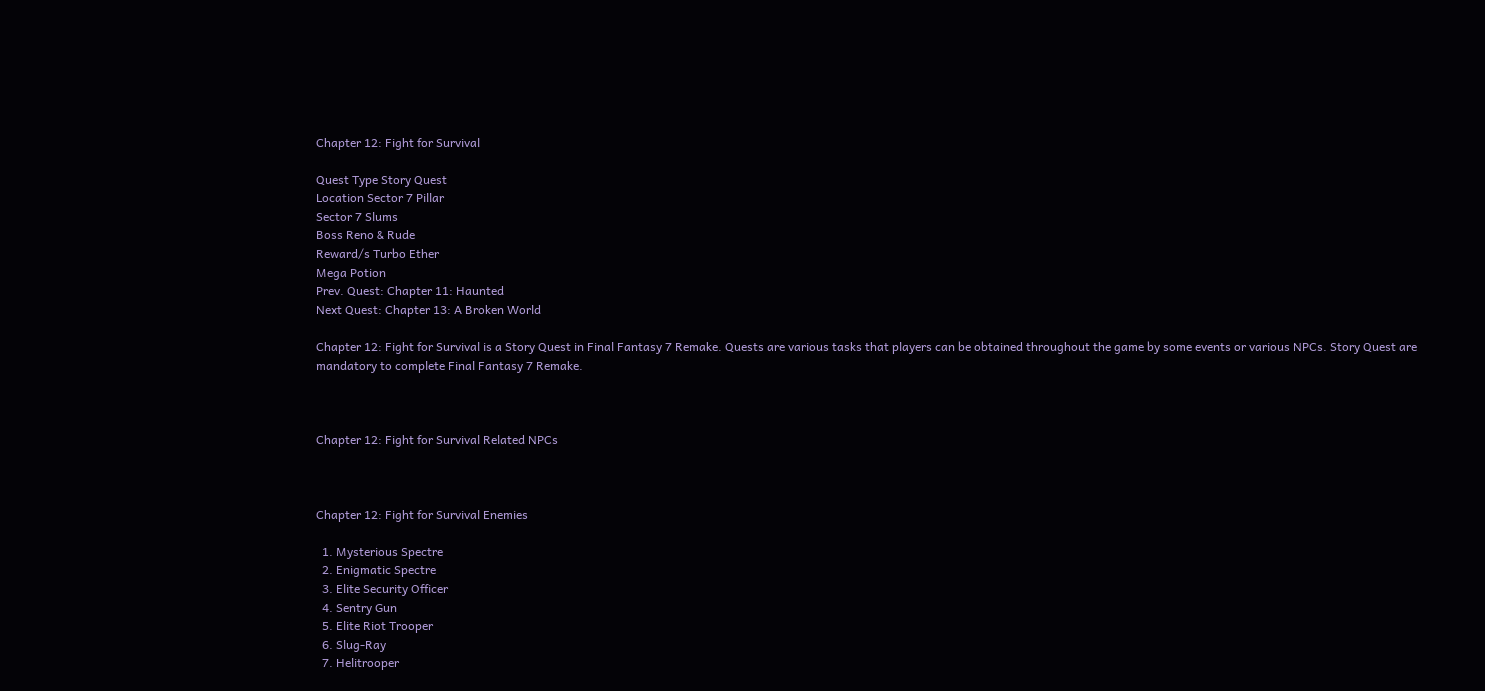Chapter 12: Fight for Survival

Quest Type Story Quest
Location Sector 7 Pillar
Sector 7 Slums
Boss Reno & Rude
Reward/s Turbo Ether
Mega Potion
Prev. Quest: Chapter 11: Haunted
Next Quest: Chapter 13: A Broken World

Chapter 12: Fight for Survival is a Story Quest in Final Fantasy 7 Remake. Quests are various tasks that players can be obtained throughout the game by some events or various NPCs. Story Quest are mandatory to complete Final Fantasy 7 Remake.



Chapter 12: Fight for Survival Related NPCs



Chapter 12: Fight for Survival Enemies

  1. Mysterious Spectre
  2. Enigmatic Spectre
  3. Elite Security Officer
  4. Sentry Gun
  5. Elite Riot Trooper
  6. Slug-Ray
  7. Helitrooper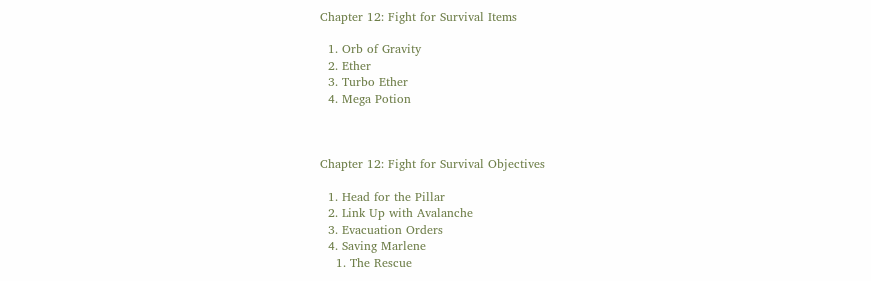Chapter 12: Fight for Survival Items

  1. Orb of Gravity
  2. Ether
  3. Turbo Ether
  4. Mega Potion



Chapter 12: Fight for Survival Objectives

  1. Head for the Pillar
  2. Link Up with Avalanche
  3. Evacuation Orders
  4. Saving Marlene
    1. The Rescue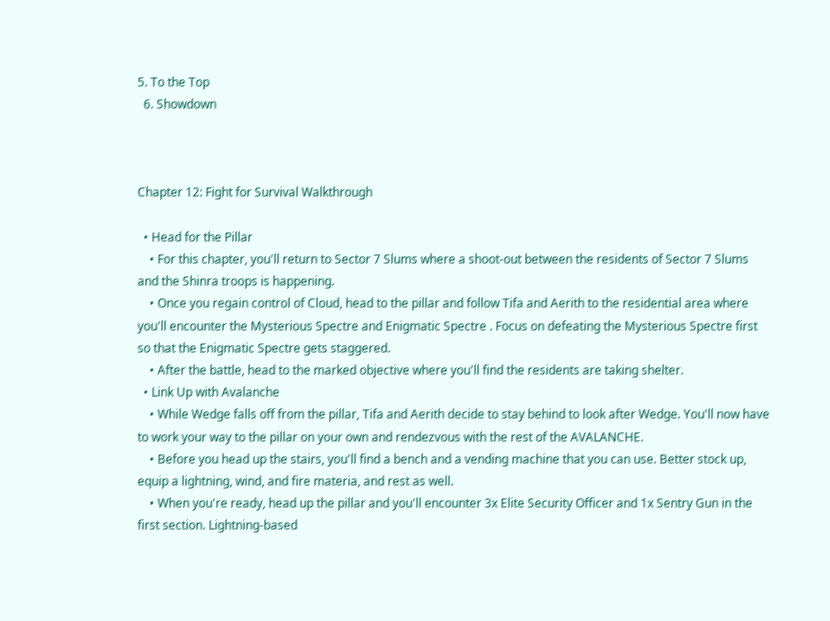5. To the Top
  6. Showdown



Chapter 12: Fight for Survival Walkthrough

  • Head for the Pillar
    • For this chapter, you'll return to Sector 7 Slums where a shoot-out between the residents of Sector 7 Slums and the Shinra troops is happening.
    • Once you regain control of Cloud, head to the pillar and follow Tifa and Aerith to the residential area where you'll encounter the Mysterious Spectre and Enigmatic Spectre . Focus on defeating the Mysterious Spectre first so that the Enigmatic Spectre gets staggered.
    • After the battle, head to the marked objective where you'll find the residents are taking shelter.
  • Link Up with Avalanche
    • While Wedge falls off from the pillar, Tifa and Aerith decide to stay behind to look after Wedge. You'll now have to work your way to the pillar on your own and rendezvous with the rest of the AVALANCHE.
    • Before you head up the stairs, you'll find a bench and a vending machine that you can use. Better stock up, equip a lightning, wind, and fire materia, and rest as well.
    • When you're ready, head up the pillar and you'll encounter 3x Elite Security Officer and 1x Sentry Gun in the first section. Lightning-based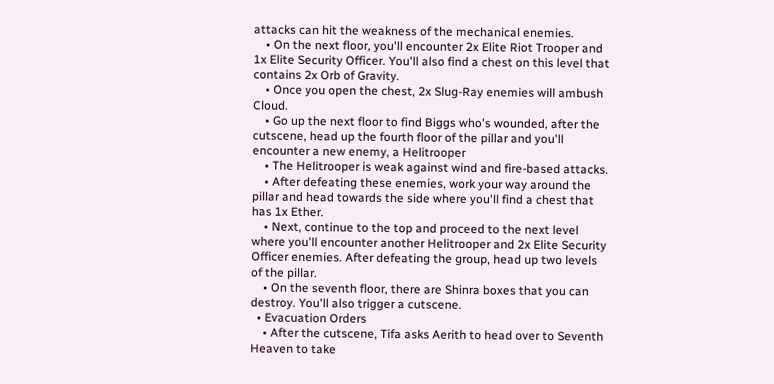attacks can hit the weakness of the mechanical enemies.
    • On the next floor, you'll encounter 2x Elite Riot Trooper and 1x Elite Security Officer. You'll also find a chest on this level that contains 2x Orb of Gravity.
    • Once you open the chest, 2x Slug-Ray enemies will ambush Cloud.
    • Go up the next floor to find Biggs who's wounded, after the cutscene, head up the fourth floor of the pillar and you'll encounter a new enemy, a Helitrooper
    • The Helitrooper is weak against wind and fire-based attacks.
    • After defeating these enemies, work your way around the pillar and head towards the side where you'll find a chest that has 1x Ether.
    • Next, continue to the top and proceed to the next level where you'll encounter another Helitrooper and 2x Elite Security Officer enemies. After defeating the group, head up two levels of the pillar.
    • On the seventh floor, there are Shinra boxes that you can destroy. You'll also trigger a cutscene.
  • Evacuation Orders
    • After the cutscene, Tifa asks Aerith to head over to Seventh Heaven to take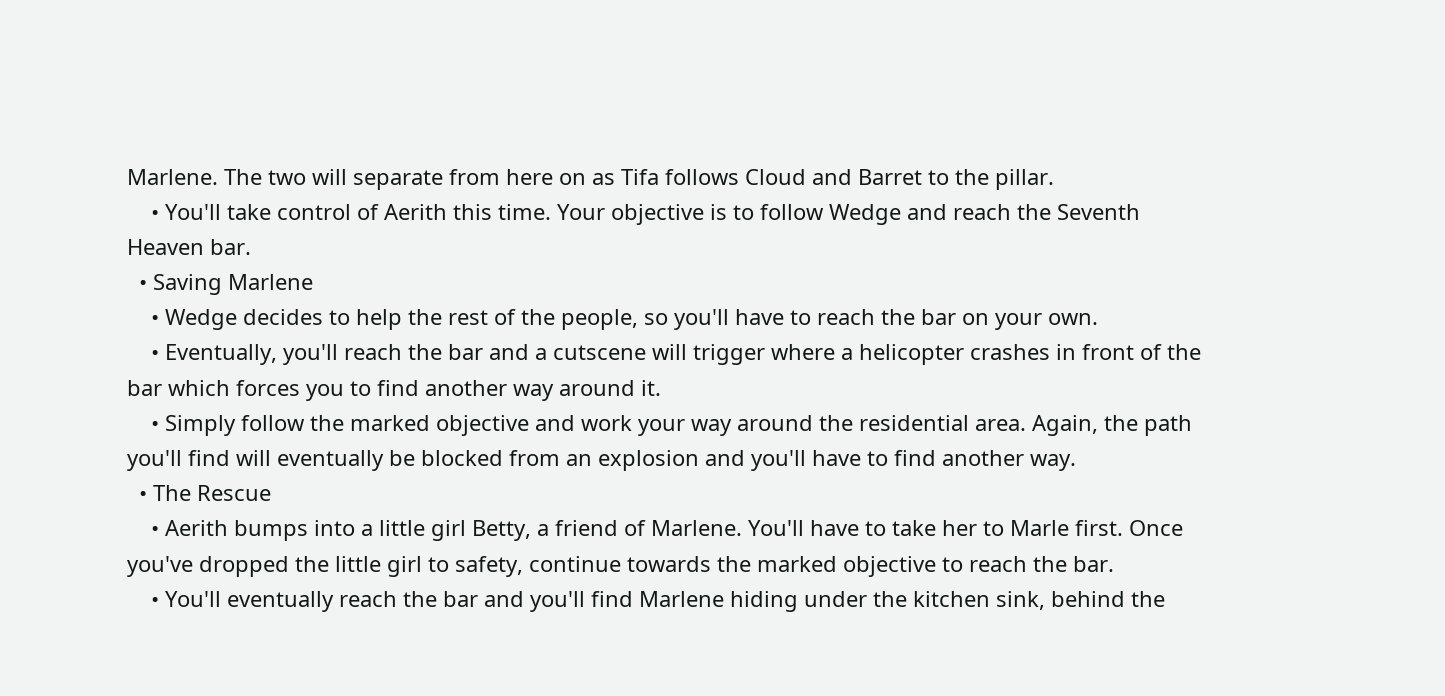Marlene. The two will separate from here on as Tifa follows Cloud and Barret to the pillar.
    • You'll take control of Aerith this time. Your objective is to follow Wedge and reach the Seventh Heaven bar.
  • Saving Marlene
    • Wedge decides to help the rest of the people, so you'll have to reach the bar on your own.
    • Eventually, you'll reach the bar and a cutscene will trigger where a helicopter crashes in front of the bar which forces you to find another way around it.
    • Simply follow the marked objective and work your way around the residential area. Again, the path you'll find will eventually be blocked from an explosion and you'll have to find another way.
  • The Rescue
    • Aerith bumps into a little girl Betty, a friend of Marlene. You'll have to take her to Marle first. Once you've dropped the little girl to safety, continue towards the marked objective to reach the bar.
    • You'll eventually reach the bar and you'll find Marlene hiding under the kitchen sink, behind the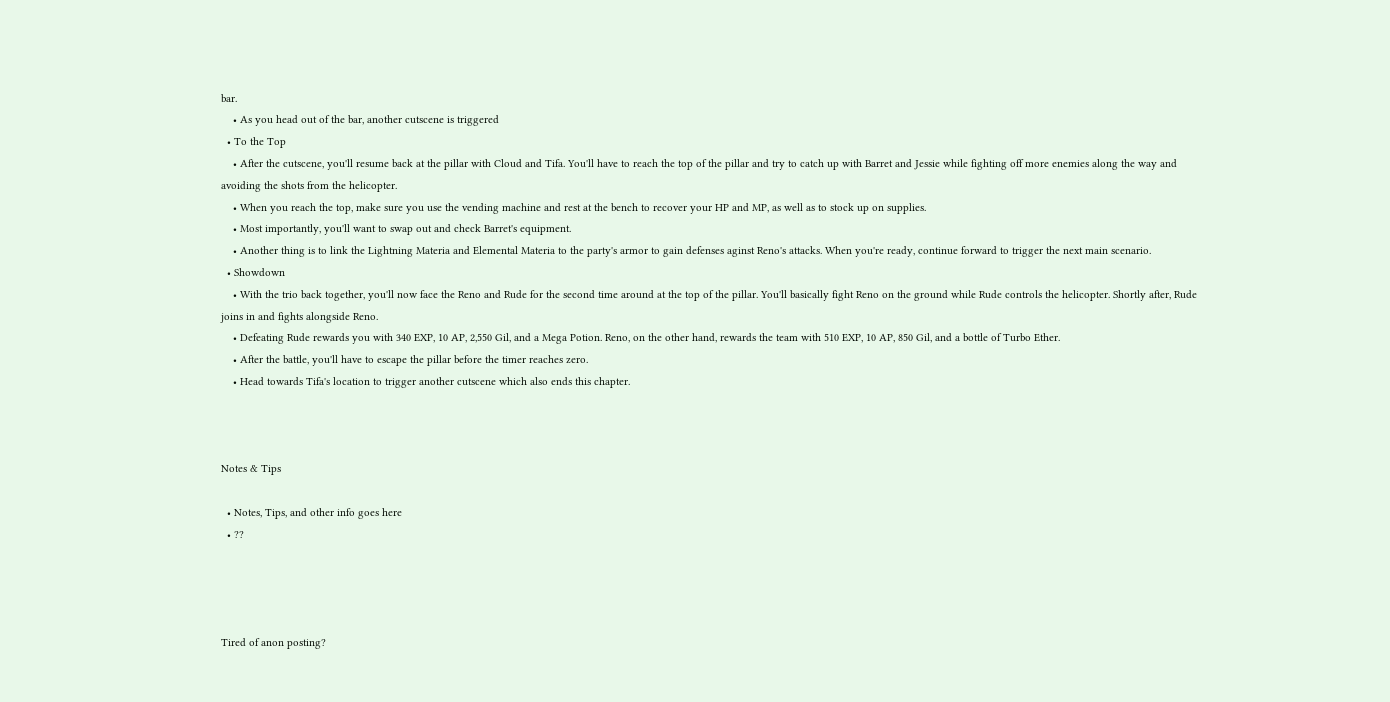bar.
    • As you head out of the bar, another cutscene is triggered
  • To the Top
    • After the cutscene, you'll resume back at the pillar with Cloud and Tifa. You'll have to reach the top of the pillar and try to catch up with Barret and Jessie while fighting off more enemies along the way and avoiding the shots from the helicopter.
    • When you reach the top, make sure you use the vending machine and rest at the bench to recover your HP and MP, as well as to stock up on supplies.
    • Most importantly, you'll want to swap out and check Barret's equipment.
    • Another thing is to link the Lightning Materia and Elemental Materia to the party's armor to gain defenses aginst Reno's attacks. When you're ready, continue forward to trigger the next main scenario.
  • Showdown
    • With the trio back together, you'll now face the Reno and Rude for the second time around at the top of the pillar. You'll basically fight Reno on the ground while Rude controls the helicopter. Shortly after, Rude joins in and fights alongside Reno.
    • Defeating Rude rewards you with 340 EXP, 10 AP, 2,550 Gil, and a Mega Potion. Reno, on the other hand, rewards the team with 510 EXP, 10 AP, 850 Gil, and a bottle of Turbo Ether.
    • After the battle, you'll have to escape the pillar before the timer reaches zero.
    • Head towards Tifa's location to trigger another cutscene which also ends this chapter.



Notes & Tips

  • Notes, Tips, and other info goes here
  • ??




Tired of anon posting?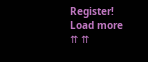Register!
Load more
⇈ ⇈